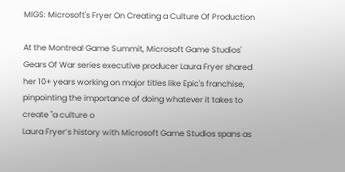MIGS: Microsoft's Fryer On Creating a Culture Of Production

At the Montreal Game Summit, Microsoft Game Studios' Gears Of War series executive producer Laura Fryer shared her 10+ years working on major titles like Epic's franchise, pinpointing the importance of doing whatever it takes to create "a culture o
Laura Fryer’s history with Microsoft Game Studios spans as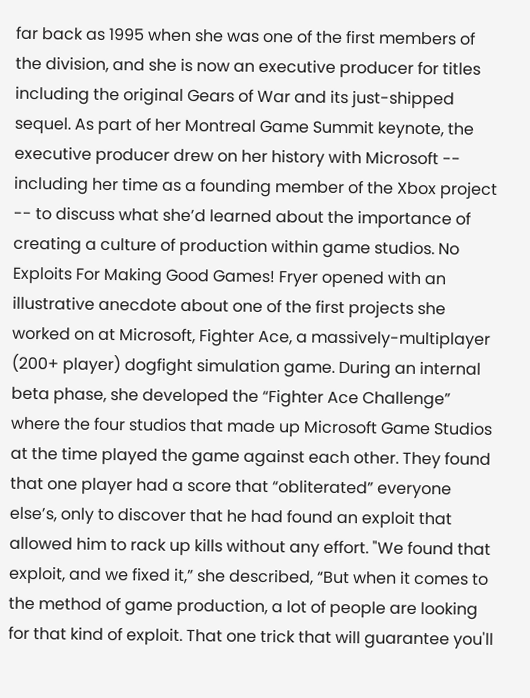far back as 1995 when she was one of the first members of the division, and she is now an executive producer for titles including the original Gears of War and its just-shipped sequel. As part of her Montreal Game Summit keynote, the executive producer drew on her history with Microsoft -- including her time as a founding member of the Xbox project -- to discuss what she’d learned about the importance of creating a culture of production within game studios. No Exploits For Making Good Games! Fryer opened with an illustrative anecdote about one of the first projects she worked on at Microsoft, Fighter Ace, a massively-multiplayer (200+ player) dogfight simulation game. During an internal beta phase, she developed the “Fighter Ace Challenge” where the four studios that made up Microsoft Game Studios at the time played the game against each other. They found that one player had a score that “obliterated” everyone else’s, only to discover that he had found an exploit that allowed him to rack up kills without any effort. "We found that exploit, and we fixed it,” she described, “But when it comes to the method of game production, a lot of people are looking for that kind of exploit. That one trick that will guarantee you'll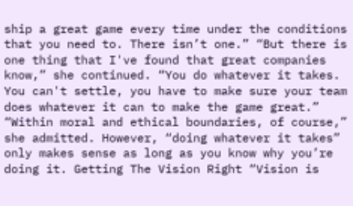ship a great game every time under the conditions that you need to. There isn’t one.” “But there is one thing that I've found that great companies know,” she continued. “You do whatever it takes. You can't settle, you have to make sure your team does whatever it can to make the game great.” “Within moral and ethical boundaries, of course,” she admitted. However, “doing whatever it takes” only makes sense as long as you know why you’re doing it. Getting The Vision Right “Vision is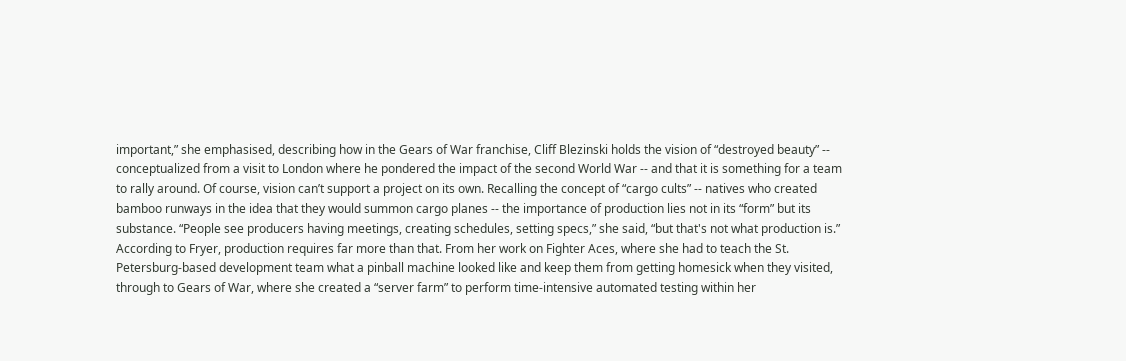important,” she emphasised, describing how in the Gears of War franchise, Cliff Blezinski holds the vision of “destroyed beauty” -- conceptualized from a visit to London where he pondered the impact of the second World War -- and that it is something for a team to rally around. Of course, vision can’t support a project on its own. Recalling the concept of “cargo cults” -- natives who created bamboo runways in the idea that they would summon cargo planes -- the importance of production lies not in its “form” but its substance. “People see producers having meetings, creating schedules, setting specs,” she said, “but that's not what production is.” According to Fryer, production requires far more than that. From her work on Fighter Aces, where she had to teach the St. Petersburg-based development team what a pinball machine looked like and keep them from getting homesick when they visited, through to Gears of War, where she created a “server farm” to perform time-intensive automated testing within her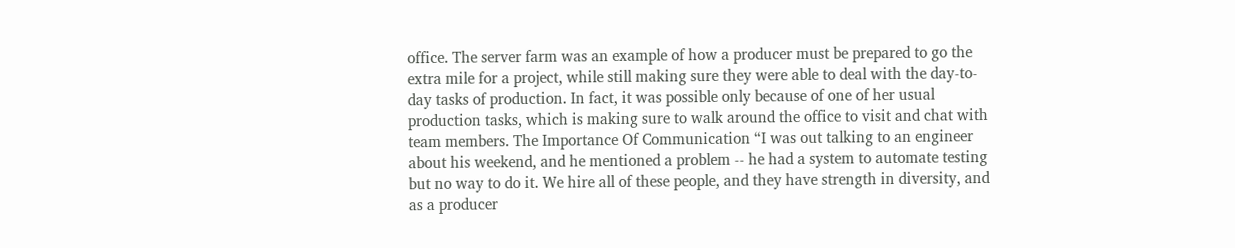office. The server farm was an example of how a producer must be prepared to go the extra mile for a project, while still making sure they were able to deal with the day-to-day tasks of production. In fact, it was possible only because of one of her usual production tasks, which is making sure to walk around the office to visit and chat with team members. The Importance Of Communication “I was out talking to an engineer about his weekend, and he mentioned a problem -- he had a system to automate testing but no way to do it. We hire all of these people, and they have strength in diversity, and as a producer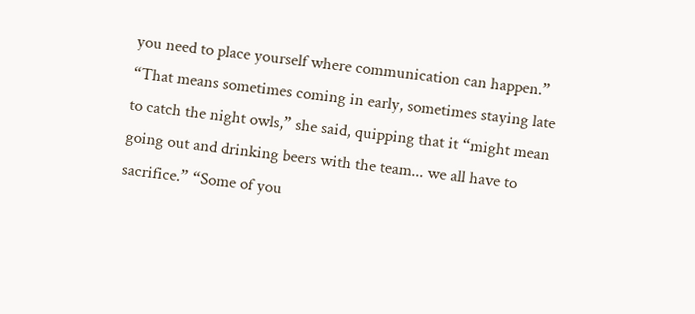you need to place yourself where communication can happen.” “That means sometimes coming in early, sometimes staying late to catch the night owls,” she said, quipping that it “might mean going out and drinking beers with the team... we all have to sacrifice.” “Some of you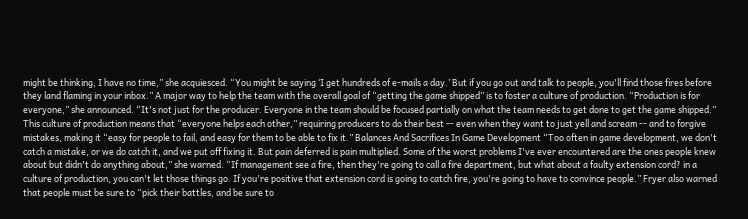might be thinking, I have no time,” she acquiesced. “You might be saying ‘I get hundreds of e-mails a day.’ But if you go out and talk to people, you'll find those fires before they land flaming in your inbox.” A major way to help the team with the overall goal of “getting the game shipped” is to foster a culture of production. “Production is for everyone,” she announced. “It's not just for the producer. Everyone in the team should be focused partially on what the team needs to get done to get the game shipped.” This culture of production means that “everyone helps each other,” requiring producers to do their best -- even when they want to just yell and scream -- and to forgive mistakes, making it “easy for people to fail, and easy for them to be able to fix it.” Balances And Sacrifices In Game Development “Too often in game development, we don't catch a mistake, or we do catch it, and we put off fixing it. But pain deferred is pain multiplied. Some of the worst problems I've ever encountered are the ones people knew about but didn't do anything about,” she warned. “If management see a fire, then they're going to call a fire department, but what about a faulty extension cord? in a culture of production, you can't let those things go. If you're positive that extension cord is going to catch fire, you're going to have to convince people.” Fryer also warned that people must be sure to “pick their battles, and be sure to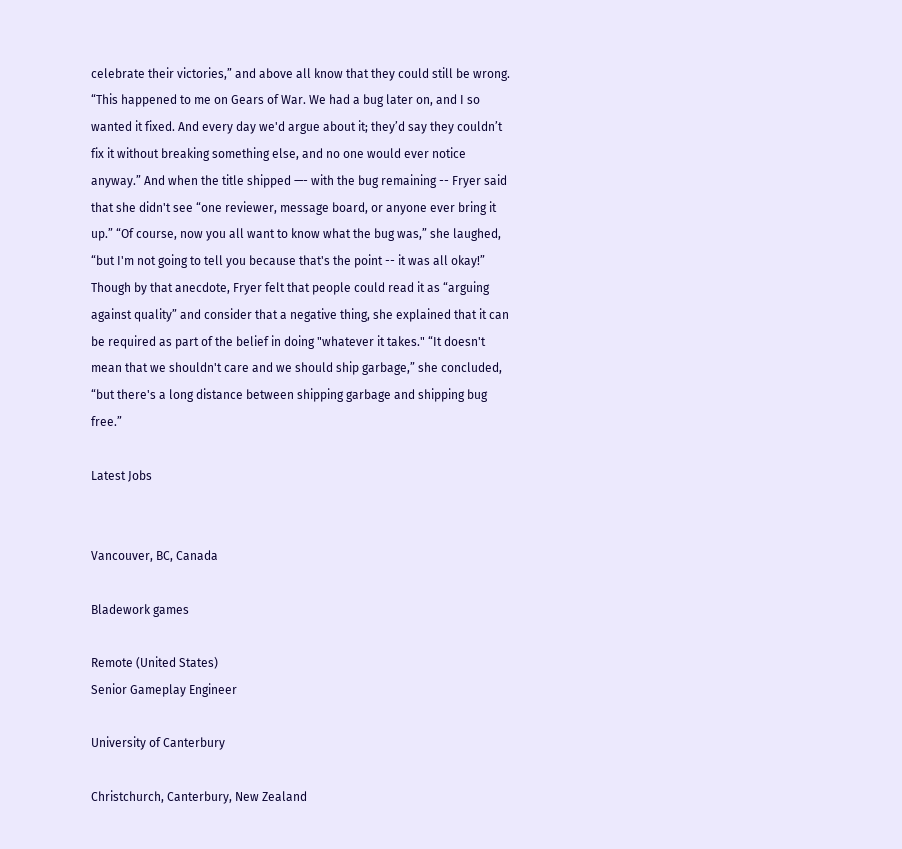celebrate their victories,” and above all know that they could still be wrong. “This happened to me on Gears of War. We had a bug later on, and I so wanted it fixed. And every day we'd argue about it; they’d say they couldn’t fix it without breaking something else, and no one would ever notice anyway.” And when the title shipped —- with the bug remaining -- Fryer said that she didn't see “one reviewer, message board, or anyone ever bring it up.” “Of course, now you all want to know what the bug was,” she laughed, “but I'm not going to tell you because that's the point -- it was all okay!” Though by that anecdote, Fryer felt that people could read it as “arguing against quality” and consider that a negative thing, she explained that it can be required as part of the belief in doing "whatever it takes." “It doesn't mean that we shouldn't care and we should ship garbage,” she concluded, “but there's a long distance between shipping garbage and shipping bug free.”

Latest Jobs


Vancouver, BC, Canada

Bladework games

Remote (United States)
Senior Gameplay Engineer

University of Canterbury

Christchurch, Canterbury, New Zealand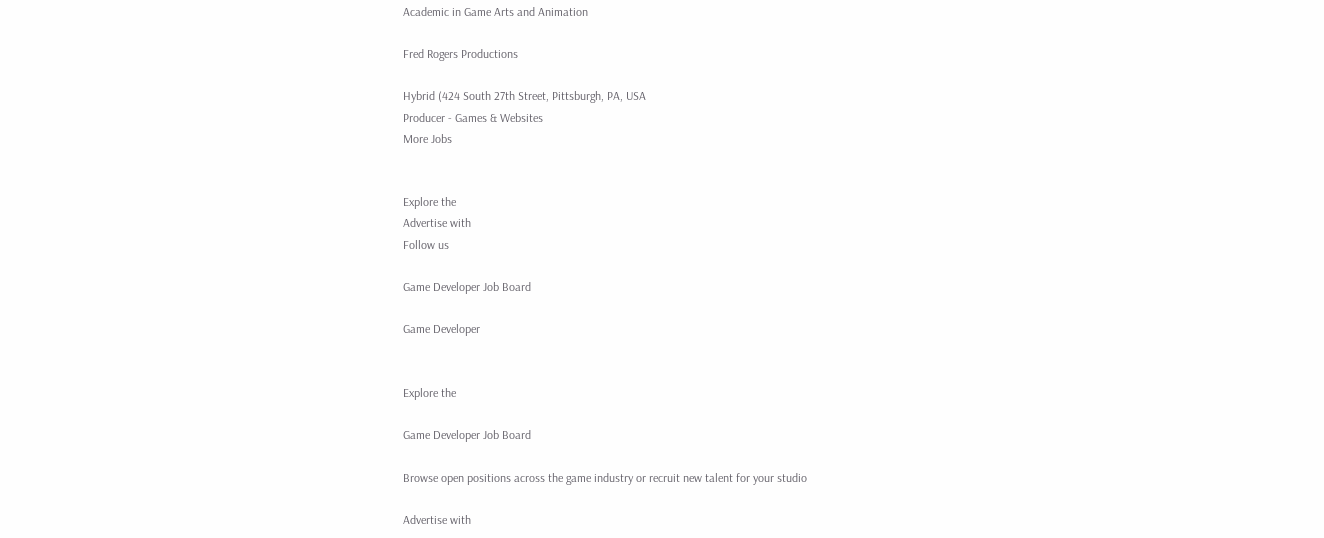Academic in Game Arts and Animation

Fred Rogers Productions

Hybrid (424 South 27th Street, Pittsburgh, PA, USA
Producer - Games & Websites
More Jobs


Explore the
Advertise with
Follow us

Game Developer Job Board

Game Developer


Explore the

Game Developer Job Board

Browse open positions across the game industry or recruit new talent for your studio

Advertise with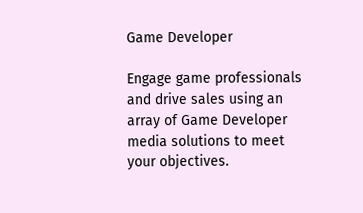Game Developer

Engage game professionals and drive sales using an array of Game Developer media solutions to meet your objectives.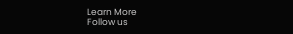Learn More
Follow us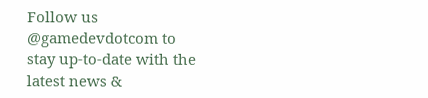Follow us @gamedevdotcom to stay up-to-date with the latest news &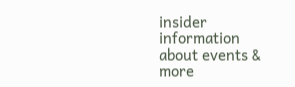insider information about events & more